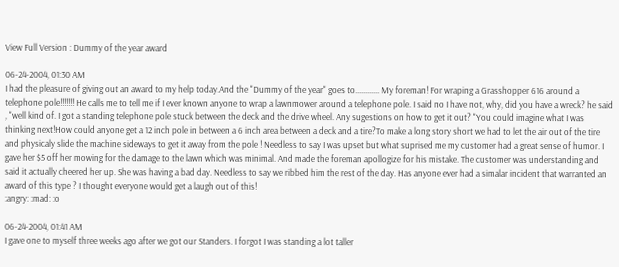View Full Version : Dummy of the year award

06-24-2004, 01:30 AM
I had the pleasure of giving out an award to my help today.And the "Dummy of the year" goes to............ My foreman! For wraping a Grasshopper 616 around a telephone pole!!!!!!! He calls me to tell me if I ever known anyone to wrap a lawnmower around a telephone pole. I said no I have not, why, did you have a wreck? he said , "well kind of. I got a standing telephone pole stuck between the deck and the drive wheel. Any sugestions on how to get it out? "You could imagine what I was thinking next!How could anyone get a 12 inch pole in between a 6 inch area between a deck and a tire?To make a long story short we had to let the air out of the tire and physicaly slide the machine sideways to get it away from the pole ! Needless to say I was upset but what suprised me my customer had a great sense of humor. I gave her $5 off her mowing for the damage to the lawn which was minimal. And made the foreman apollogize for his mistake. The customer was understanding and said it actually cheered her up. She was having a bad day. Needless to say we ribbed him the rest of the day. Has anyone ever had a simalar incident that warranted an award of this type ? I thought everyone would get a laugh out of this!
:angry: :mad: :o

06-24-2004, 01:41 AM
I gave one to myself three weeks ago after we got our Standers. I forgot I was standing a lot taller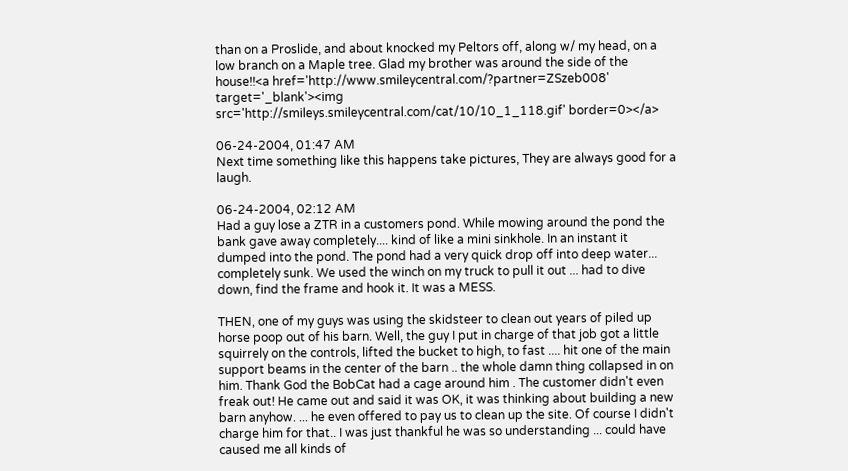than on a Proslide, and about knocked my Peltors off, along w/ my head, on a low branch on a Maple tree. Glad my brother was around the side of the house!!<a href='http://www.smileycentral.com/?partner=ZSzeb008' target='_blank'><img src='http://smileys.smileycentral.com/cat/10/10_1_118.gif' border=0></a>

06-24-2004, 01:47 AM
Next time something like this happens take pictures, They are always good for a laugh.

06-24-2004, 02:12 AM
Had a guy lose a ZTR in a customers pond. While mowing around the pond the bank gave away completely.... kind of like a mini sinkhole. In an instant it dumped into the pond. The pond had a very quick drop off into deep water... completely sunk. We used the winch on my truck to pull it out ... had to dive down, find the frame and hook it. It was a MESS.

THEN, one of my guys was using the skidsteer to clean out years of piled up horse poop out of his barn. Well, the guy I put in charge of that job got a little squirrely on the controls, lifted the bucket to high, to fast .... hit one of the main support beams in the center of the barn .. the whole damn thing collapsed in on him. Thank God the BobCat had a cage around him . The customer didn't even freak out! He came out and said it was OK, it was thinking about building a new barn anyhow. ... he even offered to pay us to clean up the site. Of course I didn't charge him for that.. I was just thankful he was so understanding ... could have caused me all kinds of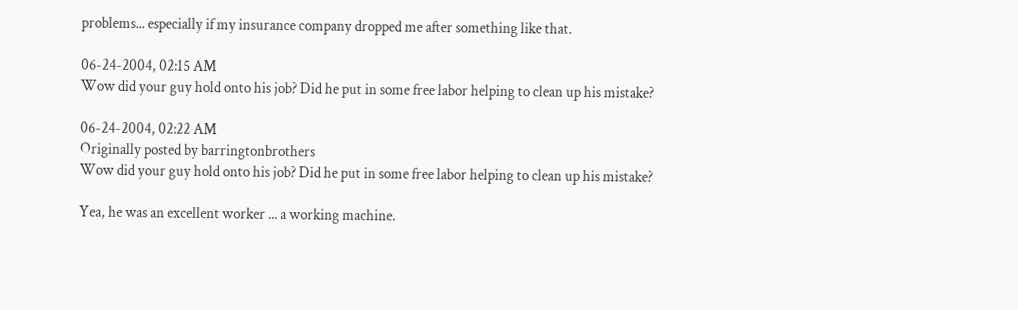problems... especially if my insurance company dropped me after something like that.

06-24-2004, 02:15 AM
Wow did your guy hold onto his job? Did he put in some free labor helping to clean up his mistake?

06-24-2004, 02:22 AM
Originally posted by barringtonbrothers
Wow did your guy hold onto his job? Did he put in some free labor helping to clean up his mistake?

Yea, he was an excellent worker ... a working machine.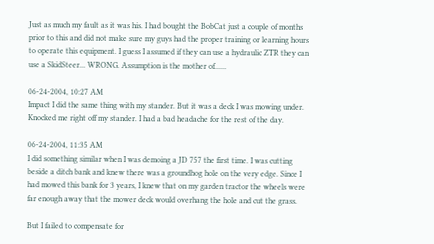Just as much my fault as it was his. I had bought the BobCat just a couple of months prior to this and did not make sure my guys had the proper training or learning hours to operate this equipment. I guess I assumed if they can use a hydraulic ZTR they can use a SkidSteer... WRONG. Assumption is the mother of......

06-24-2004, 10:27 AM
Impact I did the same thing with my stander. But it was a deck I was mowing under. Knocked me right off my stander. I had a bad headache for the rest of the day.

06-24-2004, 11:35 AM
I did something similar when I was demoing a JD 757 the first time. I was cutting beside a ditch bank and knew there was a groundhog hole on the very edge. Since I had mowed this bank for 3 years, I knew that on my garden tractor the wheels were far enough away that the mower deck would overhang the hole and cut the grass.

But I failed to compensate for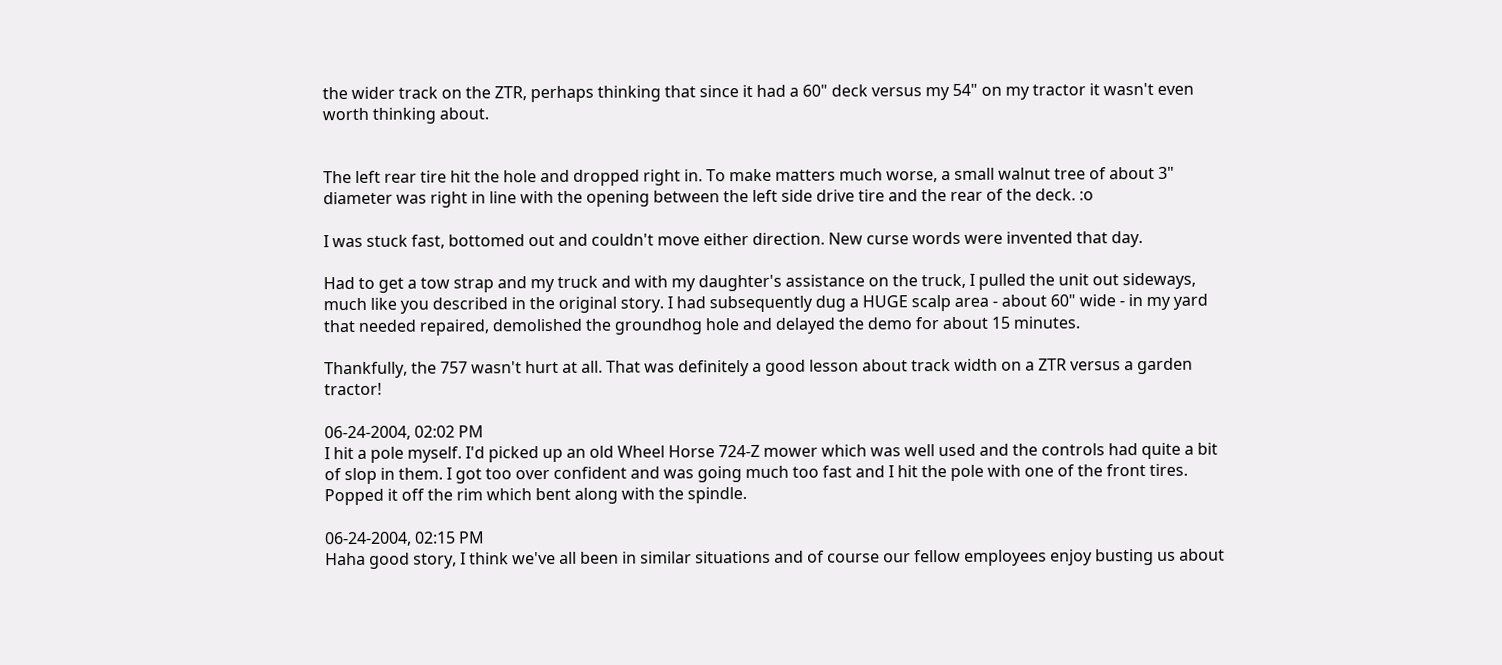the wider track on the ZTR, perhaps thinking that since it had a 60" deck versus my 54" on my tractor it wasn't even worth thinking about.


The left rear tire hit the hole and dropped right in. To make matters much worse, a small walnut tree of about 3" diameter was right in line with the opening between the left side drive tire and the rear of the deck. :o

I was stuck fast, bottomed out and couldn't move either direction. New curse words were invented that day.

Had to get a tow strap and my truck and with my daughter's assistance on the truck, I pulled the unit out sideways, much like you described in the original story. I had subsequently dug a HUGE scalp area - about 60" wide - in my yard that needed repaired, demolished the groundhog hole and delayed the demo for about 15 minutes.

Thankfully, the 757 wasn't hurt at all. That was definitely a good lesson about track width on a ZTR versus a garden tractor!

06-24-2004, 02:02 PM
I hit a pole myself. I'd picked up an old Wheel Horse 724-Z mower which was well used and the controls had quite a bit of slop in them. I got too over confident and was going much too fast and I hit the pole with one of the front tires. Popped it off the rim which bent along with the spindle.

06-24-2004, 02:15 PM
Haha good story, I think we've all been in similar situations and of course our fellow employees enjoy busting us about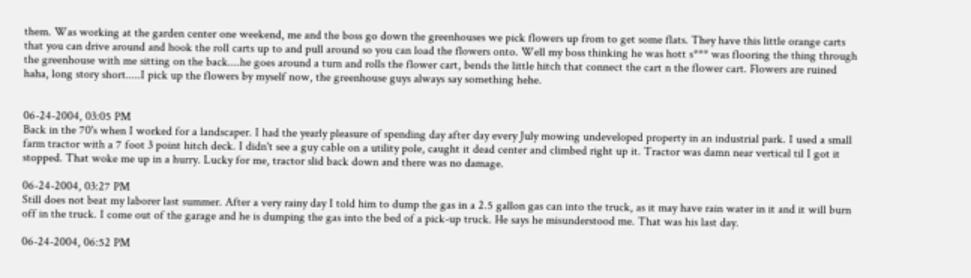them. Was working at the garden center one weekend, me and the boss go down the greenhouses we pick flowers up from to get some flats. They have this little orange carts that you can drive around and hook the roll carts up to and pull around so you can load the flowers onto. Well my boss thinking he was hott s*** was flooring the thing through the greenhouse with me sitting on the back....he goes around a turn and rolls the flower cart, bends the little hitch that connect the cart n the flower cart. Flowers are ruined haha, long story short.....I pick up the flowers by myself now, the greenhouse guys always say something hehe.


06-24-2004, 03:05 PM
Back in the 70's when I worked for a landscaper. I had the yearly pleasure of spending day after day every July mowing undeveloped property in an industrial park. I used a small farm tractor with a 7 foot 3 point hitch deck. I didn't see a guy cable on a utility pole, caught it dead center and climbed right up it. Tractor was damn near vertical til I got it stopped. That woke me up in a hurry. Lucky for me, tractor slid back down and there was no damage.

06-24-2004, 03:27 PM
Still does not beat my laborer last summer. After a very rainy day I told him to dump the gas in a 2.5 gallon gas can into the truck, as it may have rain water in it and it will burn off in the truck. I come out of the garage and he is dumping the gas into the bed of a pick-up truck. He says he misunderstood me. That was his last day.

06-24-2004, 06:52 PM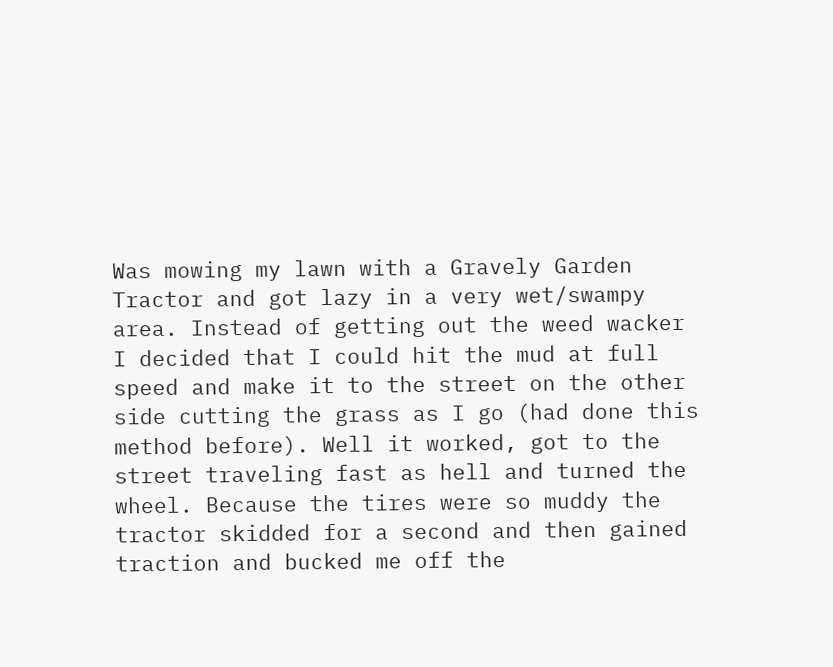Was mowing my lawn with a Gravely Garden Tractor and got lazy in a very wet/swampy area. Instead of getting out the weed wacker I decided that I could hit the mud at full speed and make it to the street on the other side cutting the grass as I go (had done this method before). Well it worked, got to the street traveling fast as hell and turned the wheel. Because the tires were so muddy the tractor skidded for a second and then gained traction and bucked me off the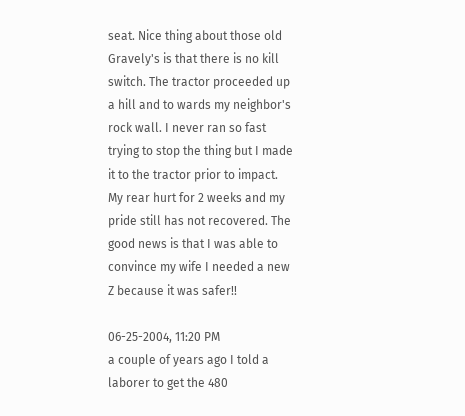seat. Nice thing about those old Gravely's is that there is no kill switch. The tractor proceeded up a hill and to wards my neighbor's rock wall. I never ran so fast trying to stop the thing but I made it to the tractor prior to impact. My rear hurt for 2 weeks and my pride still has not recovered. The good news is that I was able to convince my wife I needed a new Z because it was safer!!

06-25-2004, 11:20 PM
a couple of years ago I told a laborer to get the 480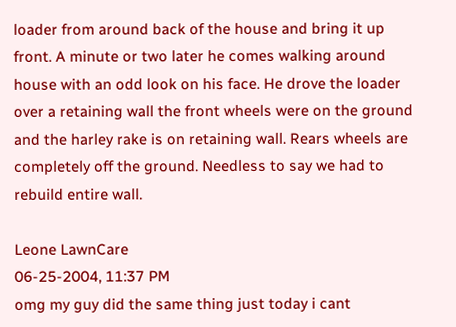loader from around back of the house and bring it up front. A minute or two later he comes walking around house with an odd look on his face. He drove the loader over a retaining wall the front wheels were on the ground and the harley rake is on retaining wall. Rears wheels are completely off the ground. Needless to say we had to rebuild entire wall.

Leone LawnCare
06-25-2004, 11:37 PM
omg my guy did the same thing just today i cant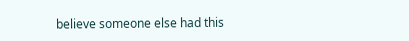believe someone else had this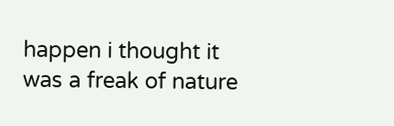happen i thought it was a freak of nature